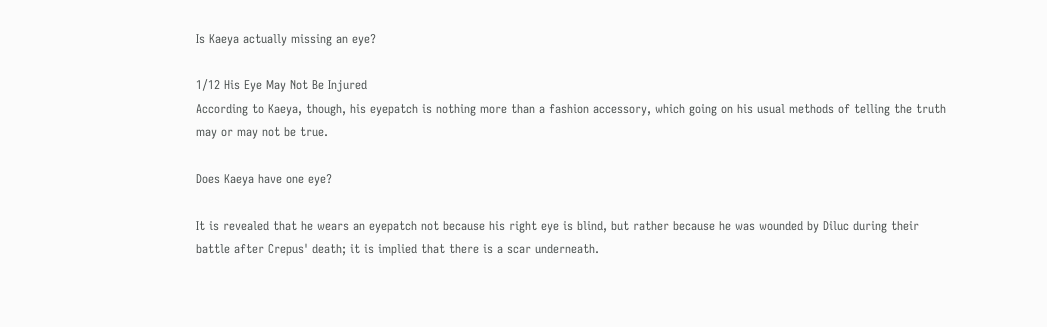Is Kaeya actually missing an eye?

1/12 His Eye May Not Be Injured
According to Kaeya, though, his eyepatch is nothing more than a fashion accessory, which going on his usual methods of telling the truth may or may not be true.

Does Kaeya have one eye?

It is revealed that he wears an eyepatch not because his right eye is blind, but rather because he was wounded by Diluc during their battle after Crepus' death; it is implied that there is a scar underneath.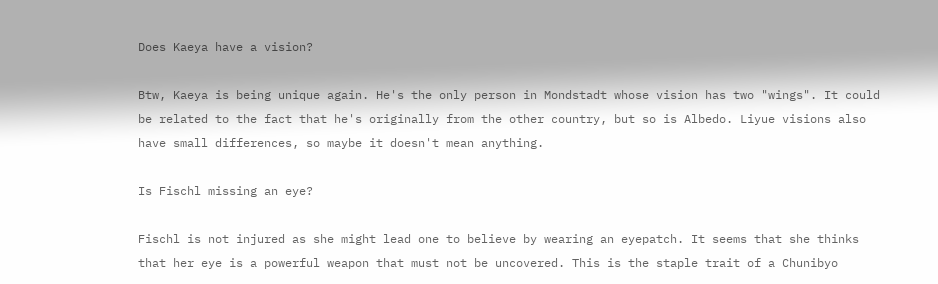Does Kaeya have a vision?

Btw, Kaeya is being unique again. He's the only person in Mondstadt whose vision has two "wings". It could be related to the fact that he's originally from the other country, but so is Albedo. Liyue visions also have small differences, so maybe it doesn't mean anything.

Is Fischl missing an eye?

Fischl is not injured as she might lead one to believe by wearing an eyepatch. It seems that she thinks that her eye is a powerful weapon that must not be uncovered. This is the staple trait of a Chunibyo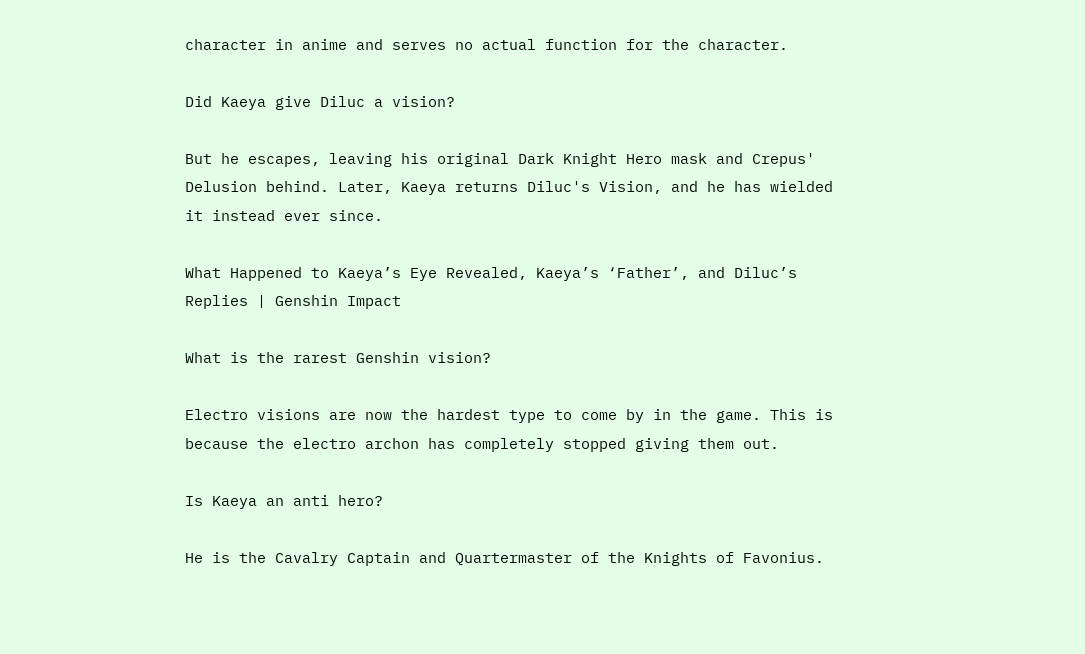character in anime and serves no actual function for the character.

Did Kaeya give Diluc a vision?

But he escapes, leaving his original Dark Knight Hero mask and Crepus' Delusion behind. Later, Kaeya returns Diluc's Vision, and he has wielded it instead ever since.

What Happened to Kaeya’s Eye Revealed, Kaeya’s ‘Father’, and Diluc’s Replies | Genshin Impact

What is the rarest Genshin vision?

Electro visions are now the hardest type to come by in the game. This is because the electro archon has completely stopped giving them out.

Is Kaeya an anti hero?

He is the Cavalry Captain and Quartermaster of the Knights of Favonius.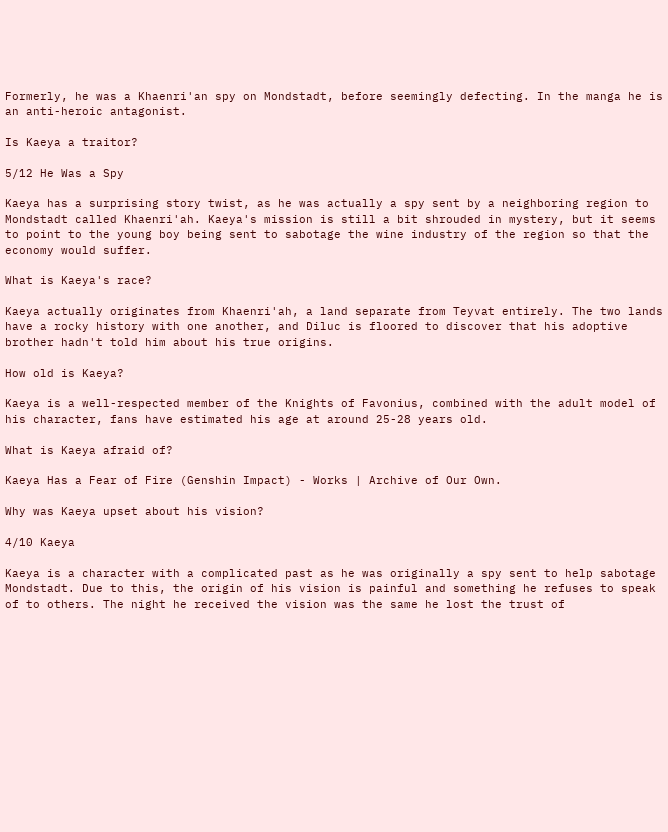Formerly, he was a Khaenri'an spy on Mondstadt, before seemingly defecting. In the manga he is an anti-heroic antagonist.

Is Kaeya a traitor?

5/12 He Was a Spy

Kaeya has a surprising story twist, as he was actually a spy sent by a neighboring region to Mondstadt called Khaenri'ah. Kaeya's mission is still a bit shrouded in mystery, but it seems to point to the young boy being sent to sabotage the wine industry of the region so that the economy would suffer.

What is Kaeya's race?

Kaeya actually originates from Khaenri'ah, a land separate from Teyvat entirely. The two lands have a rocky history with one another, and Diluc is floored to discover that his adoptive brother hadn't told him about his true origins.

How old is Kaeya?

Kaeya is a well-respected member of the Knights of Favonius, combined with the adult model of his character, fans have estimated his age at around 25-28 years old.

What is Kaeya afraid of?

Kaeya Has a Fear of Fire (Genshin Impact) - Works | Archive of Our Own.

Why was Kaeya upset about his vision?

4/10 Kaeya

Kaeya is a character with a complicated past as he was originally a spy sent to help sabotage Mondstadt. Due to this, the origin of his vision is painful and something he refuses to speak of to others. The night he received the vision was the same he lost the trust of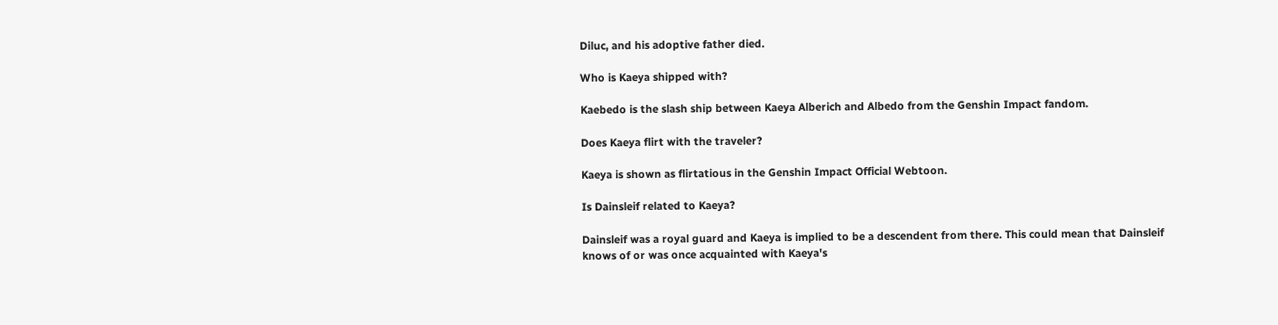Diluc, and his adoptive father died.

Who is Kaeya shipped with?

Kaebedo is the slash ship between Kaeya Alberich and Albedo from the Genshin Impact fandom.

Does Kaeya flirt with the traveler?

Kaeya is shown as flirtatious in the Genshin Impact Official Webtoon.

Is Dainsleif related to Kaeya?

Dainsleif was a royal guard and Kaeya is implied to be a descendent from there. This could mean that Dainsleif knows of or was once acquainted with Kaeya's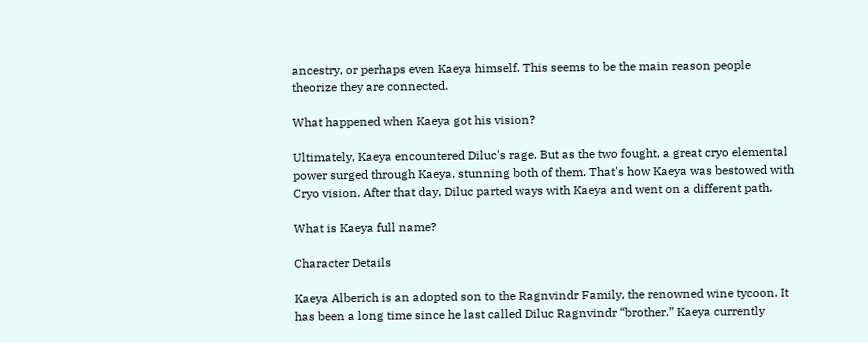ancestry, or perhaps even Kaeya himself. This seems to be the main reason people theorize they are connected.

What happened when Kaeya got his vision?

Ultimately, Kaeya encountered Diluc's rage. But as the two fought, a great cryo elemental power surged through Kaeya, stunning both of them. That's how Kaeya was bestowed with Cryo vision. After that day, Diluc parted ways with Kaeya and went on a different path.

What is Kaeya full name?

Character Details

Kaeya Alberich is an adopted son to the Ragnvindr Family, the renowned wine tycoon. It has been a long time since he last called Diluc Ragnvindr “brother.” Kaeya currently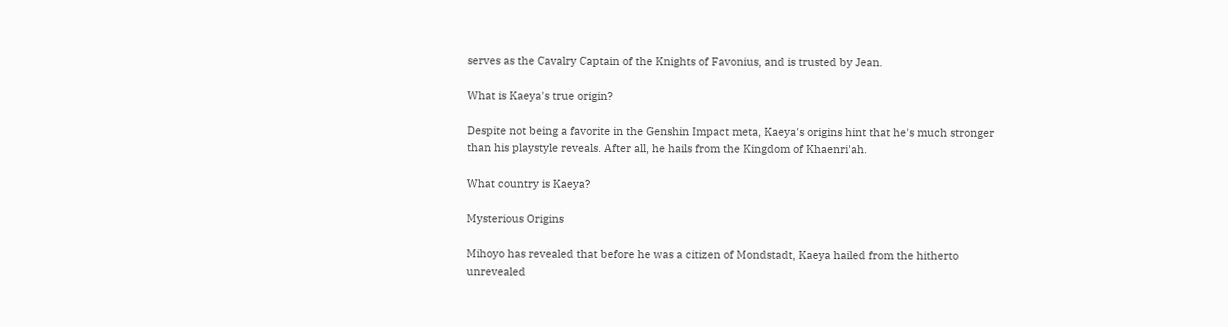serves as the Cavalry Captain of the Knights of Favonius, and is trusted by Jean.

What is Kaeya's true origin?

Despite not being a favorite in the Genshin Impact meta, Kaeya's origins hint that he's much stronger than his playstyle reveals. After all, he hails from the Kingdom of Khaenri'ah.

What country is Kaeya?

Mysterious Origins

Mihoyo has revealed that before he was a citizen of Mondstadt, Kaeya hailed from the hitherto unrevealed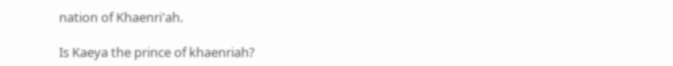nation of Khaenri'ah.

Is Kaeya the prince of khaenriah?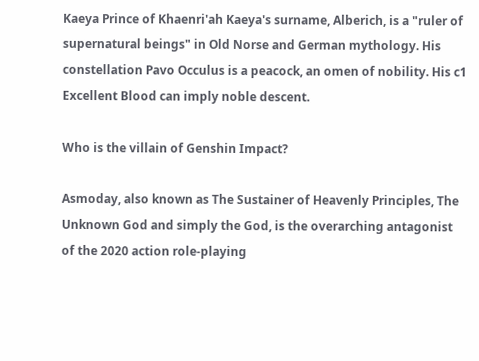Kaeya Prince of Khaenri'ah Kaeya's surname, Alberich, is a "ruler of supernatural beings" in Old Norse and German mythology. His constellation Pavo Occulus is a peacock, an omen of nobility. His c1 Excellent Blood can imply noble descent.

Who is the villain of Genshin Impact?

Asmoday, also known as The Sustainer of Heavenly Principles, The Unknown God and simply the God, is the overarching antagonist of the 2020 action role-playing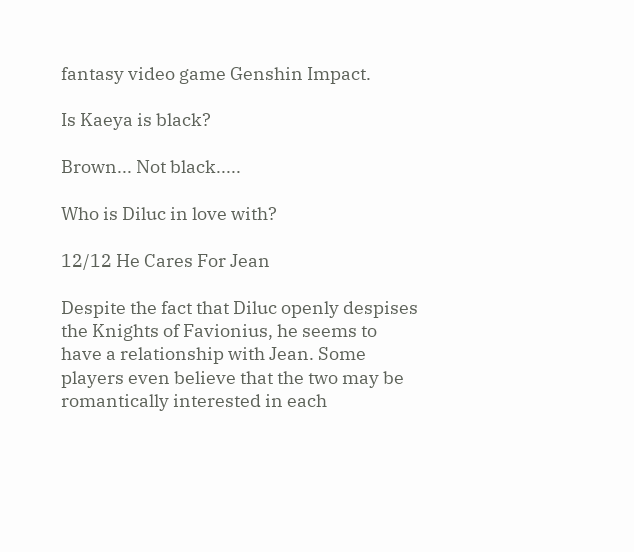fantasy video game Genshin Impact.

Is Kaeya is black?

Brown... Not black.....

Who is Diluc in love with?

12/12 He Cares For Jean

Despite the fact that Diluc openly despises the Knights of Favionius, he seems to have a relationship with Jean. Some players even believe that the two may be romantically interested in each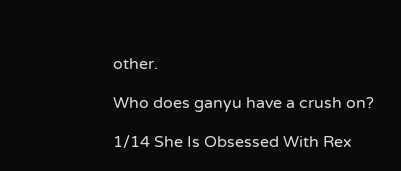other.

Who does ganyu have a crush on?

1/14 She Is Obsessed With Rex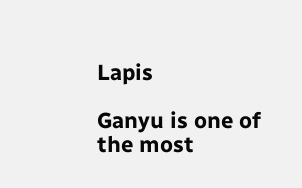Lapis

Ganyu is one of the most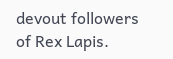devout followers of Rex Lapis.